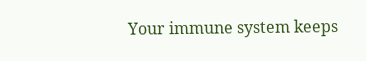Your immune system keeps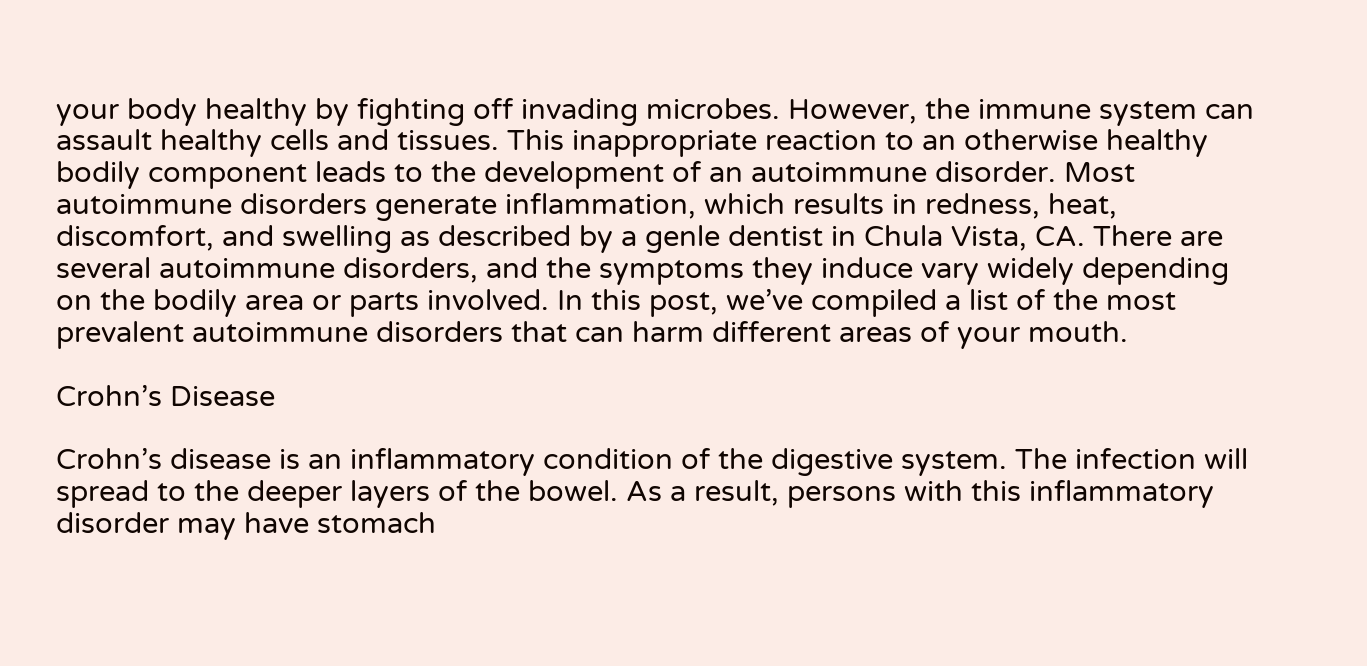your body healthy by fighting off invading microbes. However, the immune system can assault healthy cells and tissues. This inappropriate reaction to an otherwise healthy bodily component leads to the development of an autoimmune disorder. Most autoimmune disorders generate inflammation, which results in redness, heat, discomfort, and swelling as described by a genle dentist in Chula Vista, CA. There are several autoimmune disorders, and the symptoms they induce vary widely depending on the bodily area or parts involved. In this post, we’ve compiled a list of the most prevalent autoimmune disorders that can harm different areas of your mouth.

Crohn’s Disease

Crohn’s disease is an inflammatory condition of the digestive system. The infection will spread to the deeper layers of the bowel. As a result, persons with this inflammatory disorder may have stomach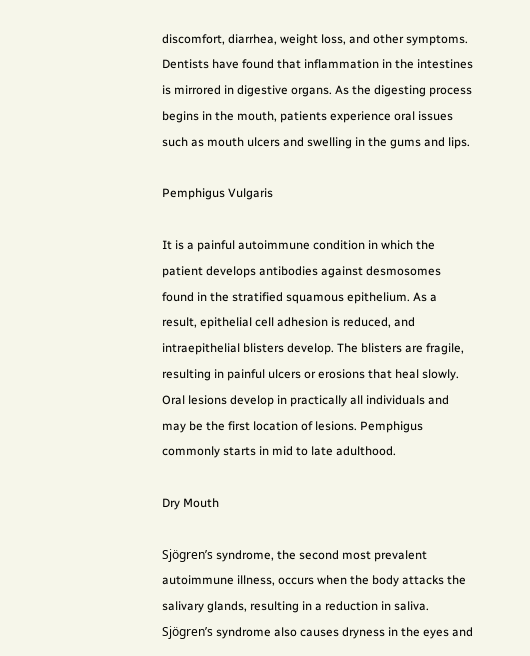discomfort, diarrhea, weight loss, and other symptoms. Dentists have found that inflammation in the intestines is mirrored in digestive organs. As the digesting process begins in the mouth, patients experience oral issues such as mouth ulcers and swelling in the gums and lips.

Pemphigus Vulgaris

It is a painful autoimmune condition in which the patient develops antibodies against desmosomes found in the stratified squamous epithelium. As a result, epithelial cell adhesion is reduced, and intraepithelial blisters develop. The blisters are fragile, resulting in painful ulcers or erosions that heal slowly. Oral lesions develop in practically all individuals and may be the first location of lesions. Pemphigus commonly starts in mid to late adulthood.

Dry Mouth

Sjögren’s syndrome, the second most prevalent autoimmune illness, occurs when the body attacks the salivary glands, resulting in a reduction in saliva. Sjögren’s syndrome also causes dryness in the eyes and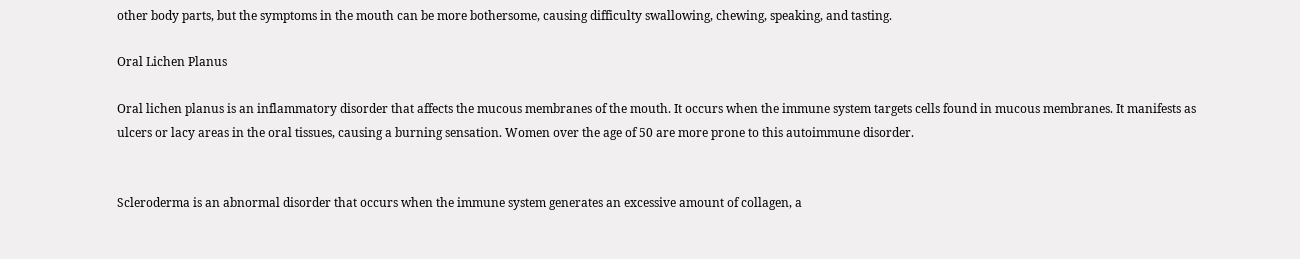other body parts, but the symptoms in the mouth can be more bothersome, causing difficulty swallowing, chewing, speaking, and tasting.

Oral Lichen Planus

Oral lichen planus is an inflammatory disorder that affects the mucous membranes of the mouth. It occurs when the immune system targets cells found in mucous membranes. It manifests as ulcers or lacy areas in the oral tissues, causing a burning sensation. Women over the age of 50 are more prone to this autoimmune disorder.


Scleroderma is an abnormal disorder that occurs when the immune system generates an excessive amount of collagen, a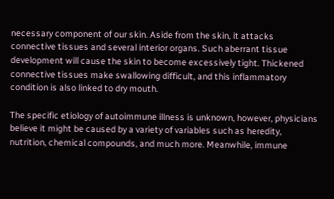necessary component of our skin. Aside from the skin, it attacks connective tissues and several interior organs. Such aberrant tissue development will cause the skin to become excessively tight. Thickened connective tissues make swallowing difficult, and this inflammatory condition is also linked to dry mouth.

The specific etiology of autoimmune illness is unknown, however, physicians believe it might be caused by a variety of variables such as heredity, nutrition, chemical compounds, and much more. Meanwhile, immune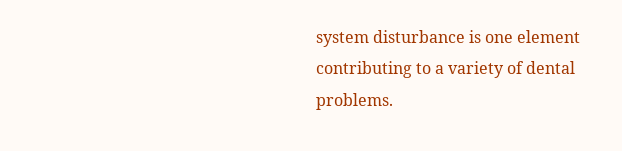system disturbance is one element contributing to a variety of dental problems.